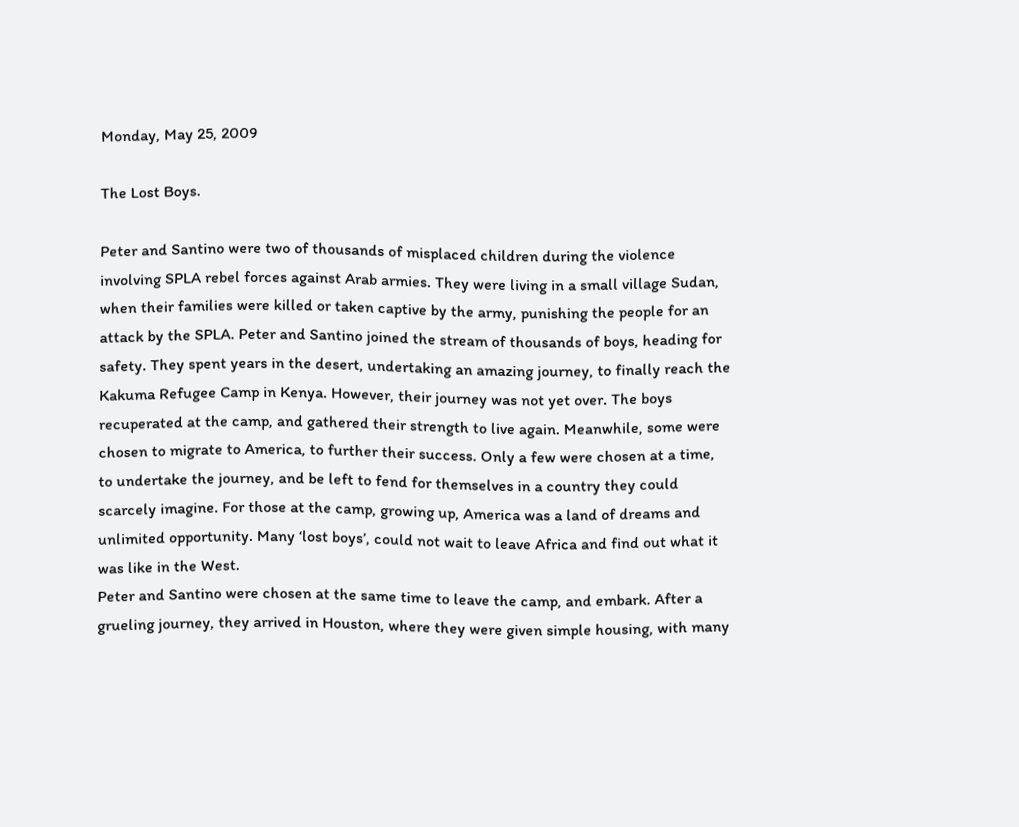Monday, May 25, 2009

The Lost Boys.

Peter and Santino were two of thousands of misplaced children during the violence involving SPLA rebel forces against Arab armies. They were living in a small village Sudan, when their families were killed or taken captive by the army, punishing the people for an attack by the SPLA. Peter and Santino joined the stream of thousands of boys, heading for safety. They spent years in the desert, undertaking an amazing journey, to finally reach the Kakuma Refugee Camp in Kenya. However, their journey was not yet over. The boys recuperated at the camp, and gathered their strength to live again. Meanwhile, some were chosen to migrate to America, to further their success. Only a few were chosen at a time, to undertake the journey, and be left to fend for themselves in a country they could scarcely imagine. For those at the camp, growing up, America was a land of dreams and unlimited opportunity. Many ‘lost boys’, could not wait to leave Africa and find out what it was like in the West.
Peter and Santino were chosen at the same time to leave the camp, and embark. After a grueling journey, they arrived in Houston, where they were given simple housing, with many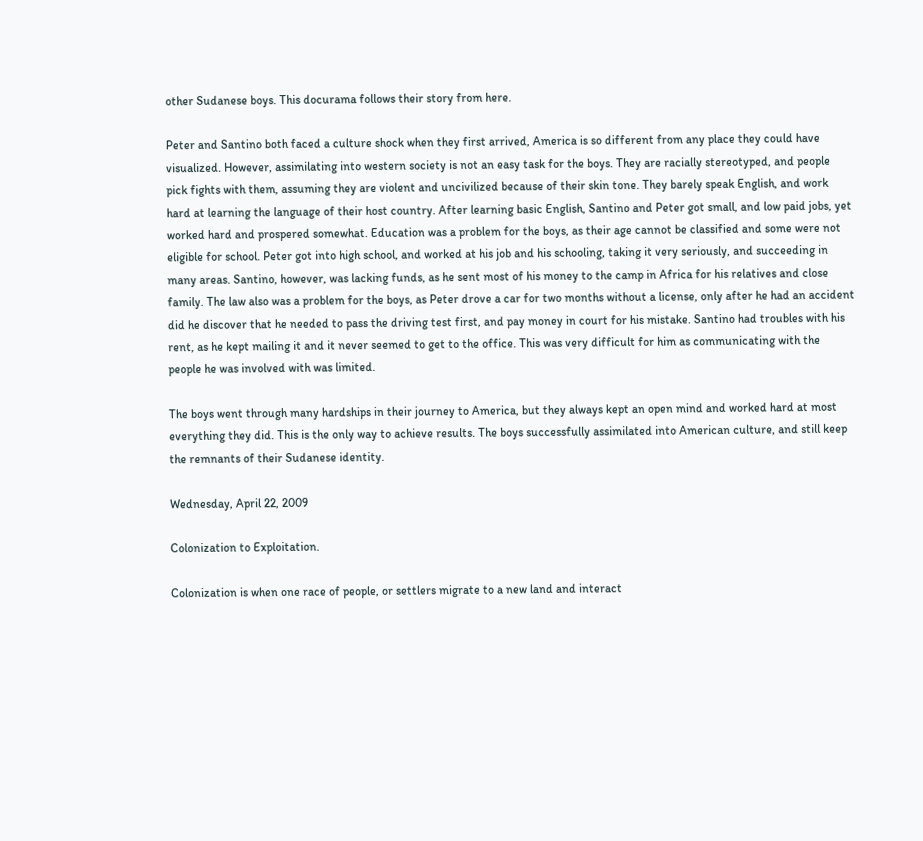other Sudanese boys. This docurama follows their story from here.

Peter and Santino both faced a culture shock when they first arrived, America is so different from any place they could have visualized. However, assimilating into western society is not an easy task for the boys. They are racially stereotyped, and people pick fights with them, assuming they are violent and uncivilized because of their skin tone. They barely speak English, and work hard at learning the language of their host country. After learning basic English, Santino and Peter got small, and low paid jobs, yet worked hard and prospered somewhat. Education was a problem for the boys, as their age cannot be classified and some were not eligible for school. Peter got into high school, and worked at his job and his schooling, taking it very seriously, and succeeding in many areas. Santino, however, was lacking funds, as he sent most of his money to the camp in Africa for his relatives and close family. The law also was a problem for the boys, as Peter drove a car for two months without a license, only after he had an accident did he discover that he needed to pass the driving test first, and pay money in court for his mistake. Santino had troubles with his rent, as he kept mailing it and it never seemed to get to the office. This was very difficult for him as communicating with the people he was involved with was limited.

The boys went through many hardships in their journey to America, but they always kept an open mind and worked hard at most everything they did. This is the only way to achieve results. The boys successfully assimilated into American culture, and still keep the remnants of their Sudanese identity.

Wednesday, April 22, 2009

Colonization to Exploitation.

Colonization is when one race of people, or settlers migrate to a new land and interact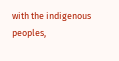with the indigenous peoples,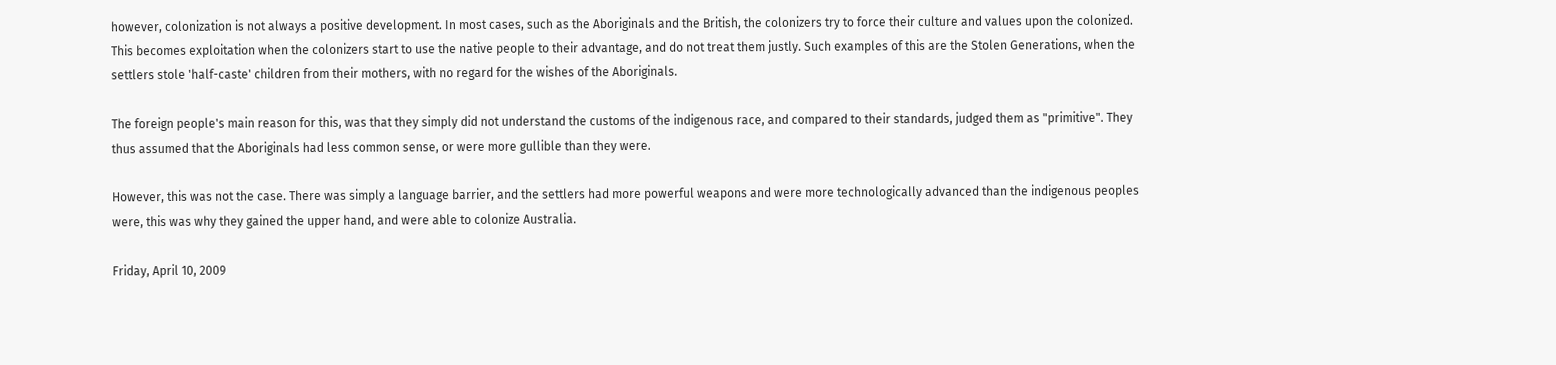however, colonization is not always a positive development. In most cases, such as the Aboriginals and the British, the colonizers try to force their culture and values upon the colonized. This becomes exploitation when the colonizers start to use the native people to their advantage, and do not treat them justly. Such examples of this are the Stolen Generations, when the settlers stole 'half-caste' children from their mothers, with no regard for the wishes of the Aboriginals.

The foreign people's main reason for this, was that they simply did not understand the customs of the indigenous race, and compared to their standards, judged them as "primitive". They thus assumed that the Aboriginals had less common sense, or were more gullible than they were.

However, this was not the case. There was simply a language barrier, and the settlers had more powerful weapons and were more technologically advanced than the indigenous peoples were, this was why they gained the upper hand, and were able to colonize Australia.

Friday, April 10, 2009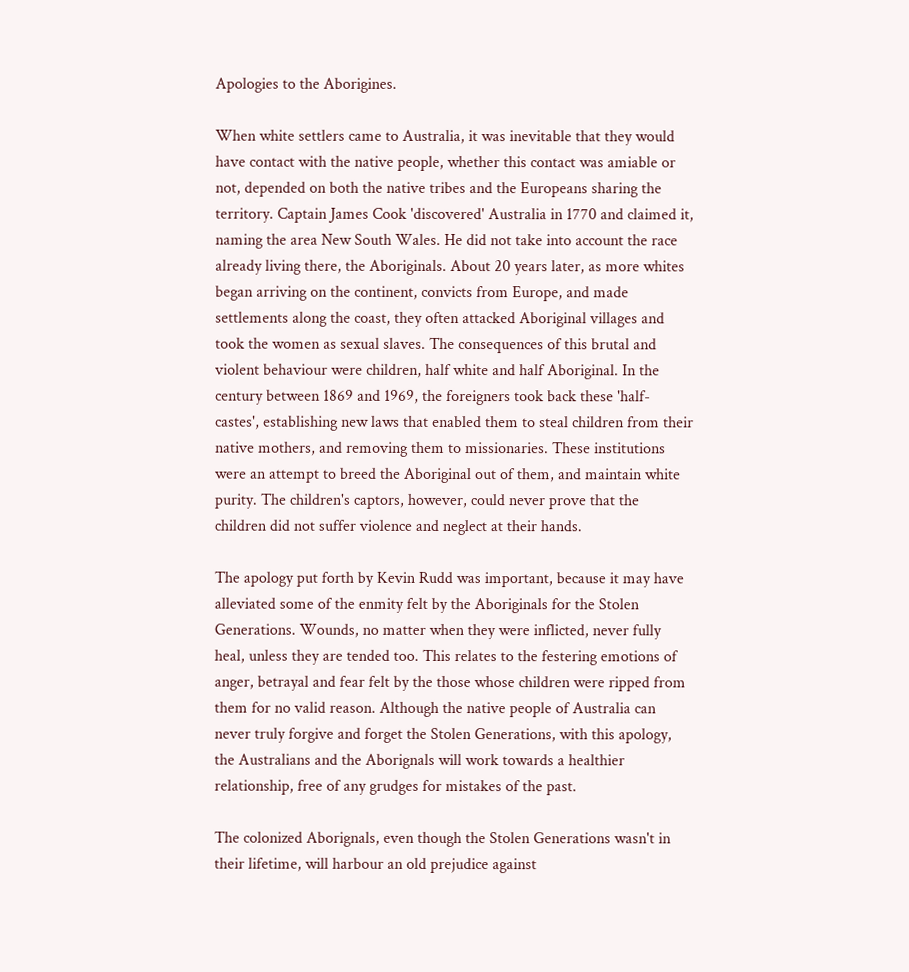Apologies to the Aborigines.

When white settlers came to Australia, it was inevitable that they would have contact with the native people, whether this contact was amiable or not, depended on both the native tribes and the Europeans sharing the territory. Captain James Cook 'discovered' Australia in 1770 and claimed it, naming the area New South Wales. He did not take into account the race already living there, the Aboriginals. About 20 years later, as more whites began arriving on the continent, convicts from Europe, and made settlements along the coast, they often attacked Aboriginal villages and took the women as sexual slaves. The consequences of this brutal and violent behaviour were children, half white and half Aboriginal. In the century between 1869 and 1969, the foreigners took back these 'half-castes', establishing new laws that enabled them to steal children from their native mothers, and removing them to missionaries. These institutions were an attempt to breed the Aboriginal out of them, and maintain white purity. The children's captors, however, could never prove that the children did not suffer violence and neglect at their hands.

The apology put forth by Kevin Rudd was important, because it may have alleviated some of the enmity felt by the Aboriginals for the Stolen Generations. Wounds, no matter when they were inflicted, never fully heal, unless they are tended too. This relates to the festering emotions of anger, betrayal and fear felt by the those whose children were ripped from them for no valid reason. Although the native people of Australia can never truly forgive and forget the Stolen Generations, with this apology, the Australians and the Aborignals will work towards a healthier relationship, free of any grudges for mistakes of the past.

The colonized Aborignals, even though the Stolen Generations wasn't in their lifetime, will harbour an old prejudice against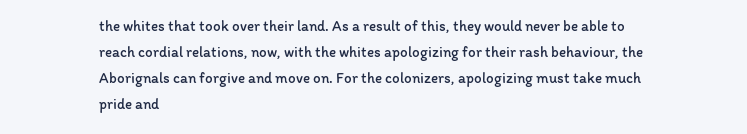the whites that took over their land. As a result of this, they would never be able to reach cordial relations, now, with the whites apologizing for their rash behaviour, the Aborignals can forgive and move on. For the colonizers, apologizing must take much pride and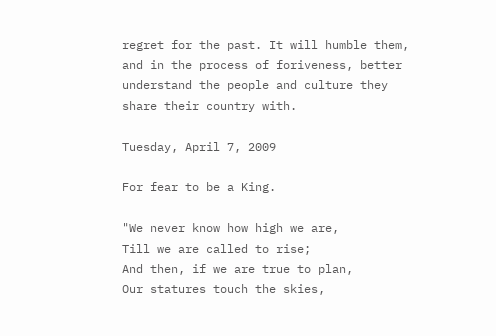regret for the past. It will humble them, and in the process of foriveness, better understand the people and culture they share their country with.

Tuesday, April 7, 2009

For fear to be a King.

"We never know how high we are,
Till we are called to rise;
And then, if we are true to plan,
Our statures touch the skies,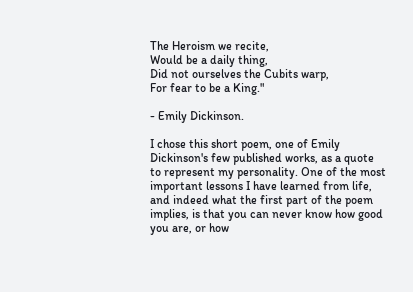The Heroism we recite,
Would be a daily thing,
Did not ourselves the Cubits warp,
For fear to be a King."

- Emily Dickinson.

I chose this short poem, one of Emily Dickinson's few published works, as a quote to represent my personality. One of the most important lessons I have learned from life, and indeed what the first part of the poem implies, is that you can never know how good you are, or how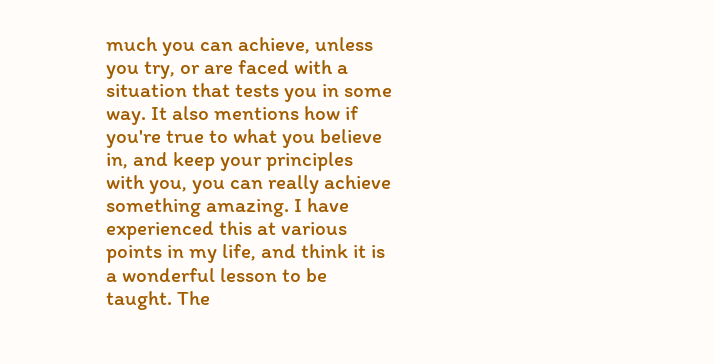much you can achieve, unless you try, or are faced with a situation that tests you in some way. It also mentions how if you're true to what you believe in, and keep your principles with you, you can really achieve something amazing. I have experienced this at various points in my life, and think it is a wonderful lesson to be taught. The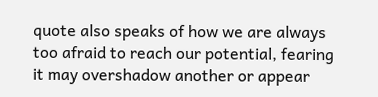quote also speaks of how we are always too afraid to reach our potential, fearing it may overshadow another or appear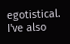egotistical. I've also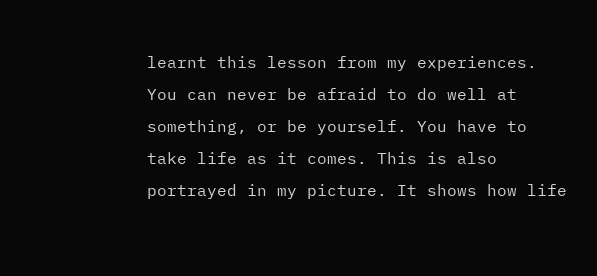learnt this lesson from my experiences. You can never be afraid to do well at something, or be yourself. You have to take life as it comes. This is also portrayed in my picture. It shows how life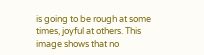is going to be rough at some times, joyful at others. This image shows that no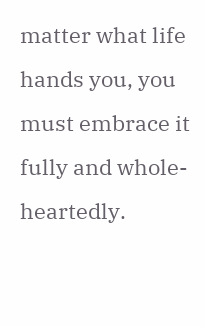matter what life hands you, you must embrace it fully and whole-heartedly.